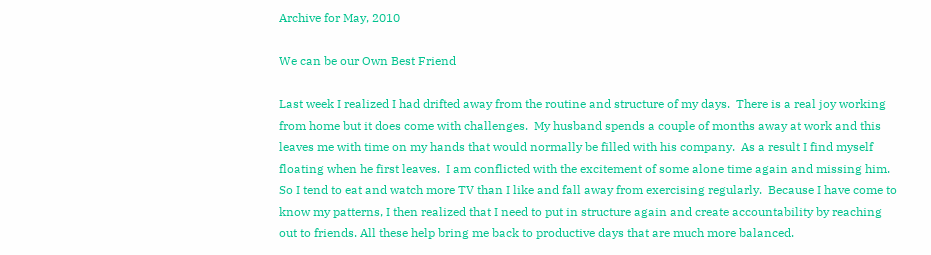Archive for May, 2010

We can be our Own Best Friend

Last week I realized I had drifted away from the routine and structure of my days.  There is a real joy working from home but it does come with challenges.  My husband spends a couple of months away at work and this leaves me with time on my hands that would normally be filled with his company.  As a result I find myself floating when he first leaves.  I am conflicted with the excitement of some alone time again and missing him.  So I tend to eat and watch more TV than I like and fall away from exercising regularly.  Because I have come to know my patterns, I then realized that I need to put in structure again and create accountability by reaching out to friends. All these help bring me back to productive days that are much more balanced.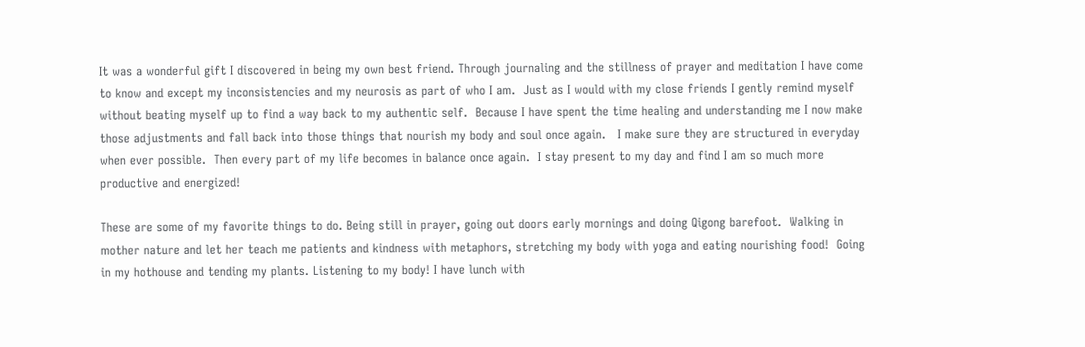It was a wonderful gift I discovered in being my own best friend. Through journaling and the stillness of prayer and meditation I have come to know and except my inconsistencies and my neurosis as part of who I am.  Just as I would with my close friends I gently remind myself without beating myself up to find a way back to my authentic self.  Because I have spent the time healing and understanding me I now make those adjustments and fall back into those things that nourish my body and soul once again.   I make sure they are structured in everyday when ever possible.  Then every part of my life becomes in balance once again.  I stay present to my day and find I am so much more productive and energized!

These are some of my favorite things to do. Being still in prayer, going out doors early mornings and doing Qigong barefoot.  Walking in mother nature and let her teach me patients and kindness with metaphors, stretching my body with yoga and eating nourishing food!  Going in my hothouse and tending my plants. Listening to my body! I have lunch with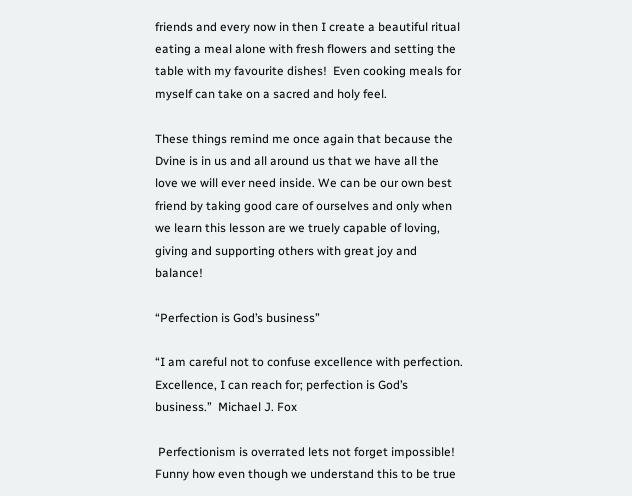friends and every now in then I create a beautiful ritual eating a meal alone with fresh flowers and setting the table with my favourite dishes!  Even cooking meals for myself can take on a sacred and holy feel.

These things remind me once again that because the Dvine is in us and all around us that we have all the love we will ever need inside. We can be our own best friend by taking good care of ourselves and only when we learn this lesson are we truely capable of loving, giving and supporting others with great joy and balance!

“Perfection is God’s business”

“I am careful not to confuse excellence with perfection. Excellence, I can reach for; perfection is God’s business.”  Michael J. Fox

 Perfectionism is overrated lets not forget impossible!  Funny how even though we understand this to be true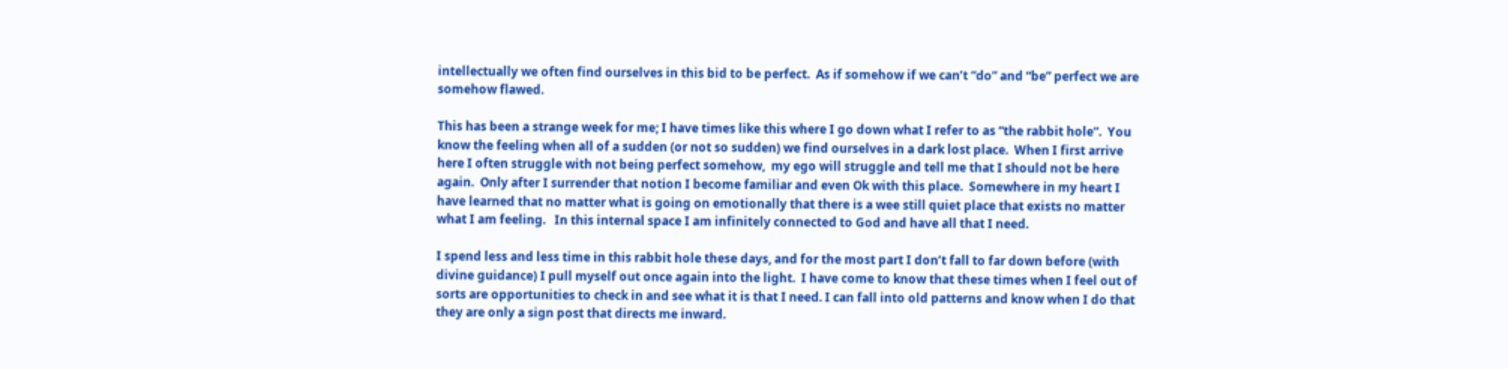intellectually we often find ourselves in this bid to be perfect.  As if somehow if we can’t “do” and “be” perfect we are somehow flawed.

This has been a strange week for me; I have times like this where I go down what I refer to as “the rabbit hole”.  You know the feeling when all of a sudden (or not so sudden) we find ourselves in a dark lost place.  When I first arrive here I often struggle with not being perfect somehow,  my ego will struggle and tell me that I should not be here again.  Only after I surrender that notion I become familiar and even Ok with this place.  Somewhere in my heart I have learned that no matter what is going on emotionally that there is a wee still quiet place that exists no matter what I am feeling.   In this internal space I am infinitely connected to God and have all that I need.

I spend less and less time in this rabbit hole these days, and for the most part I don’t fall to far down before (with divine guidance) I pull myself out once again into the light.  I have come to know that these times when I feel out of sorts are opportunities to check in and see what it is that I need. I can fall into old patterns and know when I do that they are only a sign post that directs me inward.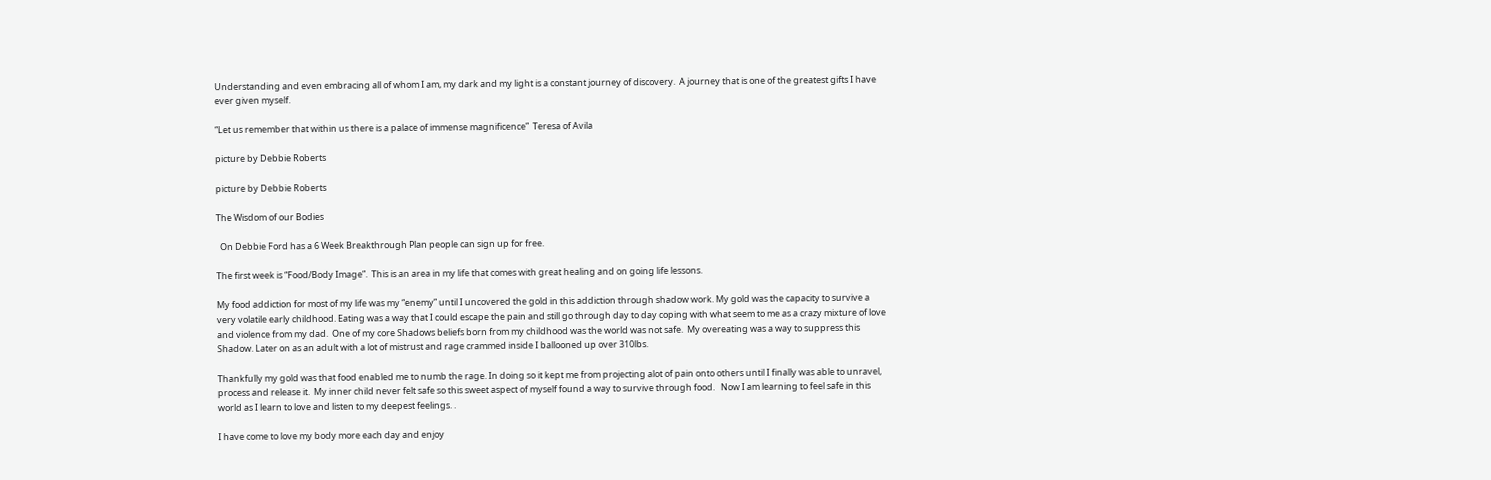Understanding and even embracing all of whom I am, my dark and my light is a constant journey of discovery.  A journey that is one of the greatest gifts I have ever given myself.

“Let us remember that within us there is a palace of immense magnificence”  Teresa of Avila

picture by Debbie Roberts

picture by Debbie Roberts

The Wisdom of our Bodies

  On Debbie Ford has a 6 Week Breakthrough Plan people can sign up for free.

The first week is “Food/Body Image”.  This is an area in my life that comes with great healing and on going life lessons.

My food addiction for most of my life was my “enemy” until I uncovered the gold in this addiction through shadow work. My gold was the capacity to survive a very volatile early childhood. Eating was a way that I could escape the pain and still go through day to day coping with what seem to me as a crazy mixture of love and violence from my dad.  One of my core Shadows beliefs born from my childhood was the world was not safe.  My overeating was a way to suppress this Shadow. Later on as an adult with a lot of mistrust and rage crammed inside I ballooned up over 310lbs.

Thankfully my gold was that food enabled me to numb the rage. In doing so it kept me from projecting alot of pain onto others until I finally was able to unravel, process and release it.  My inner child never felt safe so this sweet aspect of myself found a way to survive through food.   Now I am learning to feel safe in this world as I learn to love and listen to my deepest feelings. .

I have come to love my body more each day and enjoy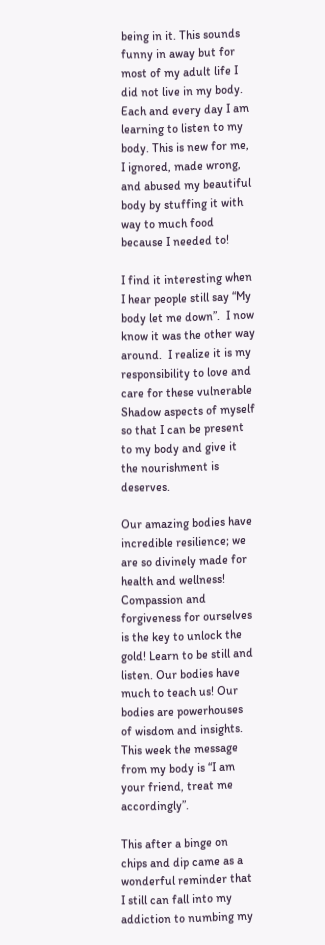being in it. This sounds funny in away but for most of my adult life I did not live in my body. Each and every day I am learning to listen to my body. This is new for me, I ignored, made wrong, and abused my beautiful body by stuffing it with way to much food because I needed to!

I find it interesting when I hear people still say “My body let me down”.  I now know it was the other way around.  I realize it is my responsibility to love and care for these vulnerable Shadow aspects of myself so that I can be present to my body and give it the nourishment is deserves.

Our amazing bodies have incredible resilience; we are so divinely made for health and wellness! Compassion and forgiveness for ourselves is the key to unlock the gold! Learn to be still and listen. Our bodies have much to teach us! Our bodies are powerhouses of wisdom and insights. This week the message from my body is “I am your friend, treat me accordingly”.

This after a binge on chips and dip came as a wonderful reminder that I still can fall into my addiction to numbing my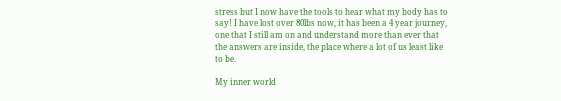stress but I now have the tools to hear what my body has to say! I have lost over 80lbs now, it has been a 4 year journey, one that I still am on and understand more than ever that the answers are inside, the place where a lot of us least like to be.

My inner world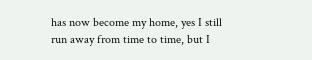has now become my home, yes I still run away from time to time, but I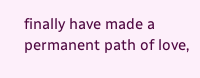finally have made a permanent path of love,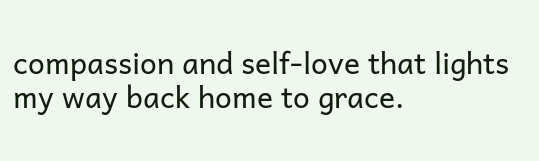compassion and self-love that lights my way back home to grace.